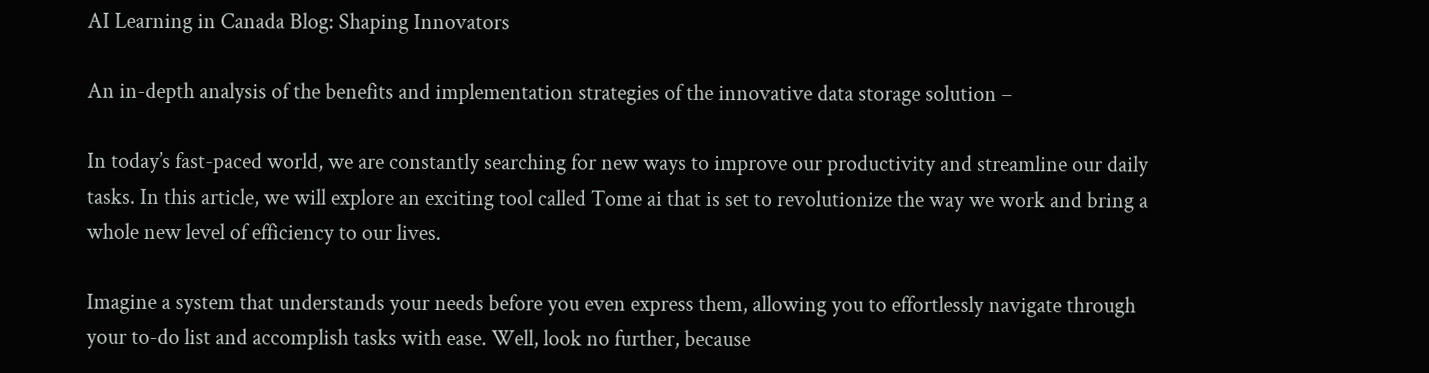AI Learning in Canada Blog: Shaping Innovators

An in-depth analysis of the benefits and implementation strategies of the innovative data storage solution –

In today’s fast-paced world, we are constantly searching for new ways to improve our productivity and streamline our daily tasks. In this article, we will explore an exciting tool called Tome ai that is set to revolutionize the way we work and bring a whole new level of efficiency to our lives.

Imagine a system that understands your needs before you even express them, allowing you to effortlessly navigate through your to-do list and accomplish tasks with ease. Well, look no further, because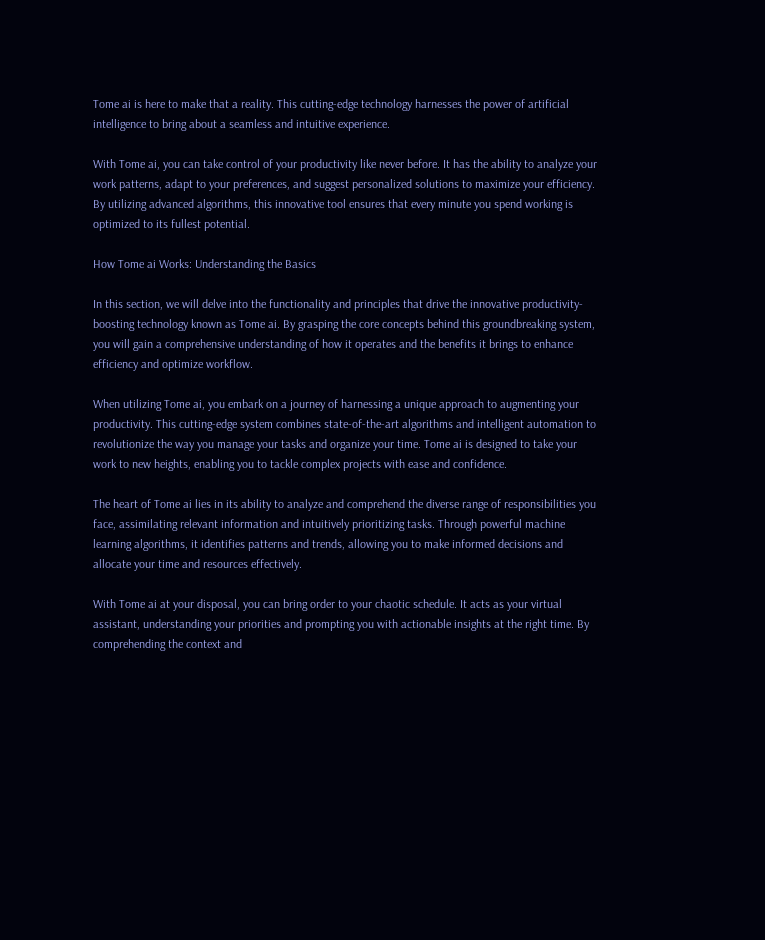Tome ai is here to make that a reality. This cutting-edge technology harnesses the power of artificial intelligence to bring about a seamless and intuitive experience.

With Tome ai, you can take control of your productivity like never before. It has the ability to analyze your work patterns, adapt to your preferences, and suggest personalized solutions to maximize your efficiency. By utilizing advanced algorithms, this innovative tool ensures that every minute you spend working is optimized to its fullest potential.

How Tome ai Works: Understanding the Basics

In this section, we will delve into the functionality and principles that drive the innovative productivity-boosting technology known as Tome ai. By grasping the core concepts behind this groundbreaking system, you will gain a comprehensive understanding of how it operates and the benefits it brings to enhance efficiency and optimize workflow.

When utilizing Tome ai, you embark on a journey of harnessing a unique approach to augmenting your productivity. This cutting-edge system combines state-of-the-art algorithms and intelligent automation to revolutionize the way you manage your tasks and organize your time. Tome ai is designed to take your work to new heights, enabling you to tackle complex projects with ease and confidence.

The heart of Tome ai lies in its ability to analyze and comprehend the diverse range of responsibilities you face, assimilating relevant information and intuitively prioritizing tasks. Through powerful machine learning algorithms, it identifies patterns and trends, allowing you to make informed decisions and allocate your time and resources effectively.

With Tome ai at your disposal, you can bring order to your chaotic schedule. It acts as your virtual assistant, understanding your priorities and prompting you with actionable insights at the right time. By comprehending the context and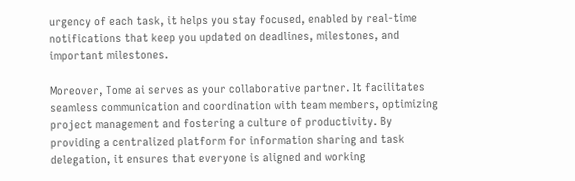urgency of each task, it helps you stay focused, enabled by real-time notifications that keep you updated on deadlines, milestones, and important milestones.

Moreover, Tome ai serves as your collaborative partner. It facilitates seamless communication and coordination with team members, optimizing project management and fostering a culture of productivity. By providing a centralized platform for information sharing and task delegation, it ensures that everyone is aligned and working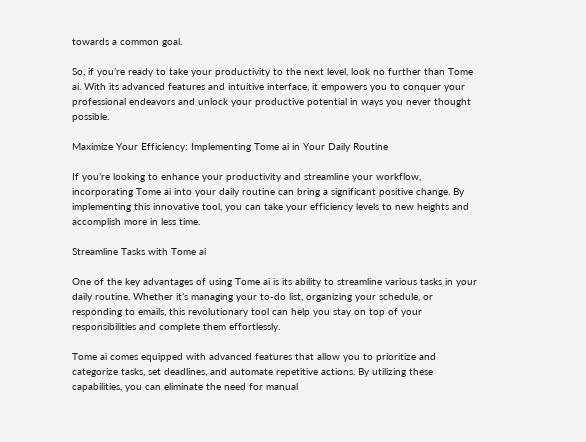towards a common goal.

So, if you’re ready to take your productivity to the next level, look no further than Tome ai. With its advanced features and intuitive interface, it empowers you to conquer your professional endeavors and unlock your productive potential in ways you never thought possible.

Maximize Your Efficiency: Implementing Tome ai in Your Daily Routine

If you’re looking to enhance your productivity and streamline your workflow, incorporating Tome ai into your daily routine can bring a significant positive change. By implementing this innovative tool, you can take your efficiency levels to new heights and accomplish more in less time.

Streamline Tasks with Tome ai

One of the key advantages of using Tome ai is its ability to streamline various tasks in your daily routine. Whether it’s managing your to-do list, organizing your schedule, or responding to emails, this revolutionary tool can help you stay on top of your responsibilities and complete them effortlessly.

Tome ai comes equipped with advanced features that allow you to prioritize and categorize tasks, set deadlines, and automate repetitive actions. By utilizing these capabilities, you can eliminate the need for manual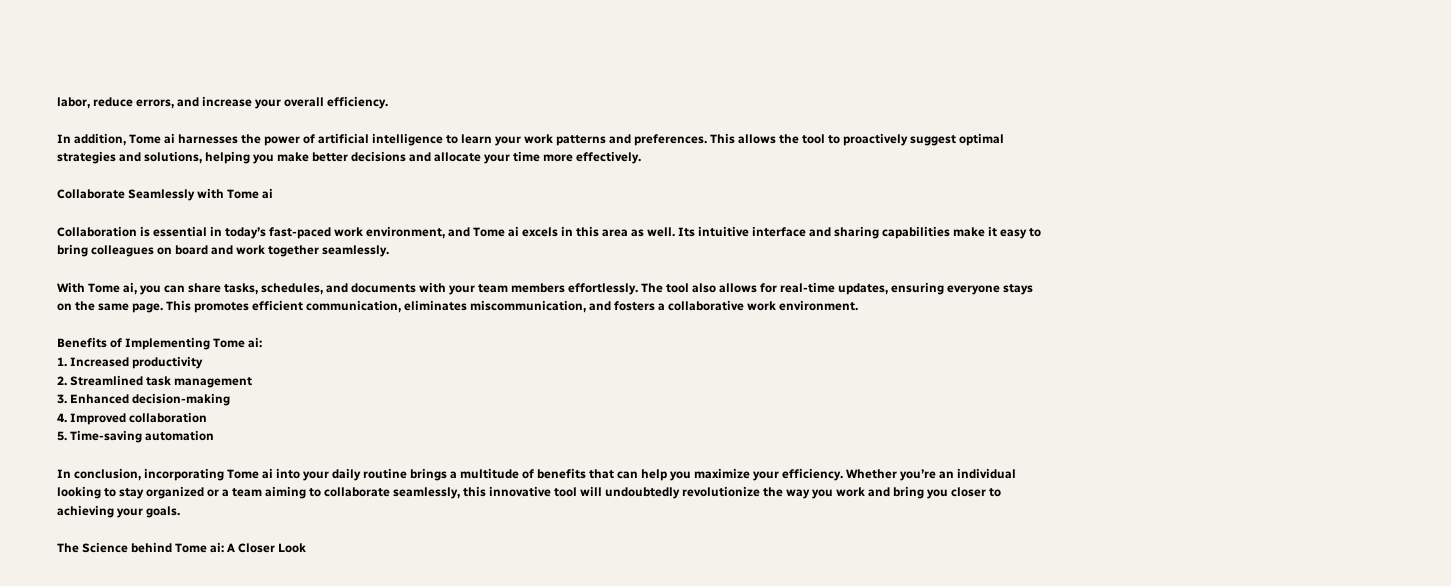labor, reduce errors, and increase your overall efficiency.

In addition, Tome ai harnesses the power of artificial intelligence to learn your work patterns and preferences. This allows the tool to proactively suggest optimal strategies and solutions, helping you make better decisions and allocate your time more effectively.

Collaborate Seamlessly with Tome ai

Collaboration is essential in today’s fast-paced work environment, and Tome ai excels in this area as well. Its intuitive interface and sharing capabilities make it easy to bring colleagues on board and work together seamlessly.

With Tome ai, you can share tasks, schedules, and documents with your team members effortlessly. The tool also allows for real-time updates, ensuring everyone stays on the same page. This promotes efficient communication, eliminates miscommunication, and fosters a collaborative work environment.

Benefits of Implementing Tome ai:
1. Increased productivity
2. Streamlined task management
3. Enhanced decision-making
4. Improved collaboration
5. Time-saving automation

In conclusion, incorporating Tome ai into your daily routine brings a multitude of benefits that can help you maximize your efficiency. Whether you’re an individual looking to stay organized or a team aiming to collaborate seamlessly, this innovative tool will undoubtedly revolutionize the way you work and bring you closer to achieving your goals.

The Science behind Tome ai: A Closer Look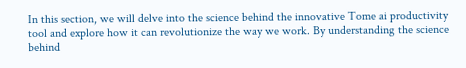In this section, we will delve into the science behind the innovative Tome ai productivity tool and explore how it can revolutionize the way we work. By understanding the science behind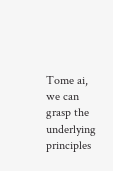Tome ai, we can grasp the underlying principles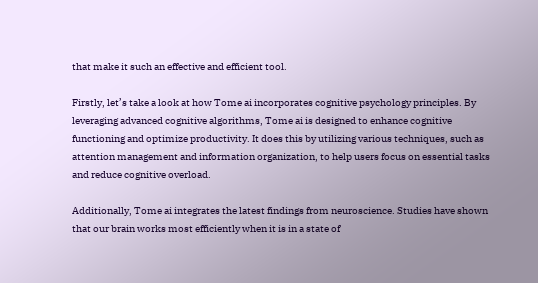that make it such an effective and efficient tool.

Firstly, let’s take a look at how Tome ai incorporates cognitive psychology principles. By leveraging advanced cognitive algorithms, Tome ai is designed to enhance cognitive functioning and optimize productivity. It does this by utilizing various techniques, such as attention management and information organization, to help users focus on essential tasks and reduce cognitive overload.

Additionally, Tome ai integrates the latest findings from neuroscience. Studies have shown that our brain works most efficiently when it is in a state of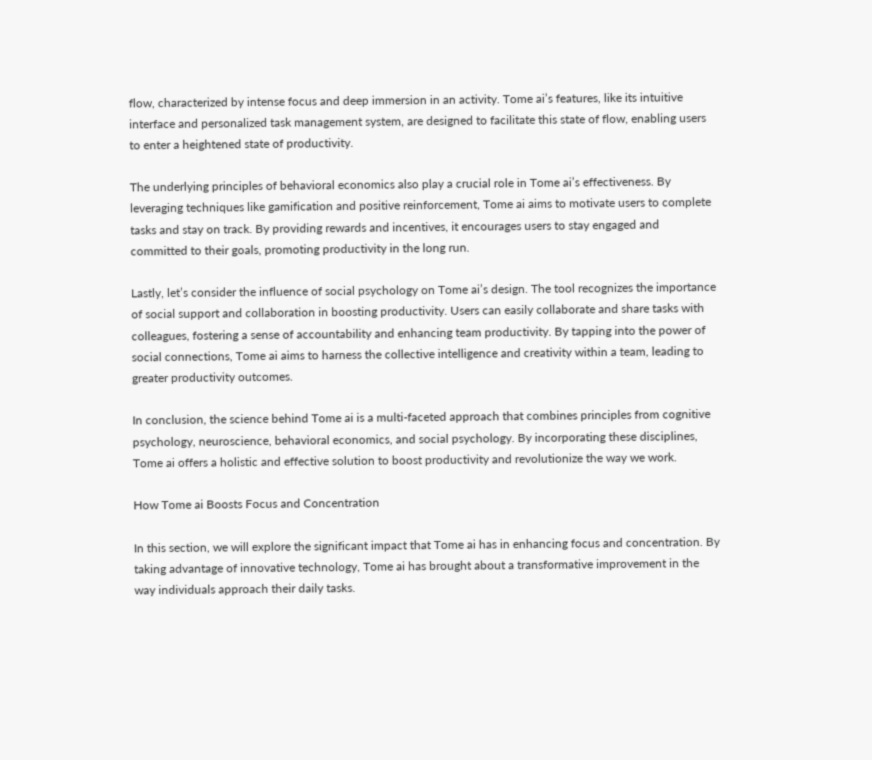flow, characterized by intense focus and deep immersion in an activity. Tome ai’s features, like its intuitive interface and personalized task management system, are designed to facilitate this state of flow, enabling users to enter a heightened state of productivity.

The underlying principles of behavioral economics also play a crucial role in Tome ai’s effectiveness. By leveraging techniques like gamification and positive reinforcement, Tome ai aims to motivate users to complete tasks and stay on track. By providing rewards and incentives, it encourages users to stay engaged and committed to their goals, promoting productivity in the long run.

Lastly, let’s consider the influence of social psychology on Tome ai’s design. The tool recognizes the importance of social support and collaboration in boosting productivity. Users can easily collaborate and share tasks with colleagues, fostering a sense of accountability and enhancing team productivity. By tapping into the power of social connections, Tome ai aims to harness the collective intelligence and creativity within a team, leading to greater productivity outcomes.

In conclusion, the science behind Tome ai is a multi-faceted approach that combines principles from cognitive psychology, neuroscience, behavioral economics, and social psychology. By incorporating these disciplines, Tome ai offers a holistic and effective solution to boost productivity and revolutionize the way we work.

How Tome ai Boosts Focus and Concentration

In this section, we will explore the significant impact that Tome ai has in enhancing focus and concentration. By taking advantage of innovative technology, Tome ai has brought about a transformative improvement in the way individuals approach their daily tasks.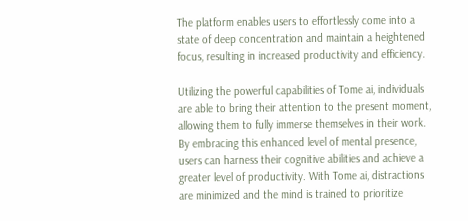The platform enables users to effortlessly come into a state of deep concentration and maintain a heightened focus, resulting in increased productivity and efficiency.

Utilizing the powerful capabilities of Tome ai, individuals are able to bring their attention to the present moment, allowing them to fully immerse themselves in their work. By embracing this enhanced level of mental presence, users can harness their cognitive abilities and achieve a greater level of productivity. With Tome ai, distractions are minimized and the mind is trained to prioritize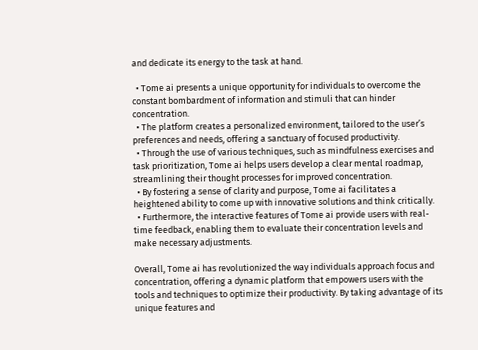and dedicate its energy to the task at hand.

  • Tome ai presents a unique opportunity for individuals to overcome the constant bombardment of information and stimuli that can hinder concentration.
  • The platform creates a personalized environment, tailored to the user’s preferences and needs, offering a sanctuary of focused productivity.
  • Through the use of various techniques, such as mindfulness exercises and task prioritization, Tome ai helps users develop a clear mental roadmap, streamlining their thought processes for improved concentration.
  • By fostering a sense of clarity and purpose, Tome ai facilitates a heightened ability to come up with innovative solutions and think critically.
  • Furthermore, the interactive features of Tome ai provide users with real-time feedback, enabling them to evaluate their concentration levels and make necessary adjustments.

Overall, Tome ai has revolutionized the way individuals approach focus and concentration, offering a dynamic platform that empowers users with the tools and techniques to optimize their productivity. By taking advantage of its unique features and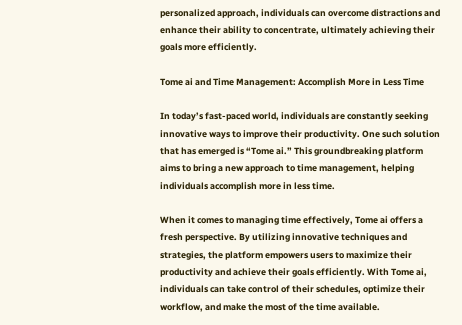personalized approach, individuals can overcome distractions and enhance their ability to concentrate, ultimately achieving their goals more efficiently.

Tome ai and Time Management: Accomplish More in Less Time

In today’s fast-paced world, individuals are constantly seeking innovative ways to improve their productivity. One such solution that has emerged is “Tome ai.” This groundbreaking platform aims to bring a new approach to time management, helping individuals accomplish more in less time.

When it comes to managing time effectively, Tome ai offers a fresh perspective. By utilizing innovative techniques and strategies, the platform empowers users to maximize their productivity and achieve their goals efficiently. With Tome ai, individuals can take control of their schedules, optimize their workflow, and make the most of the time available.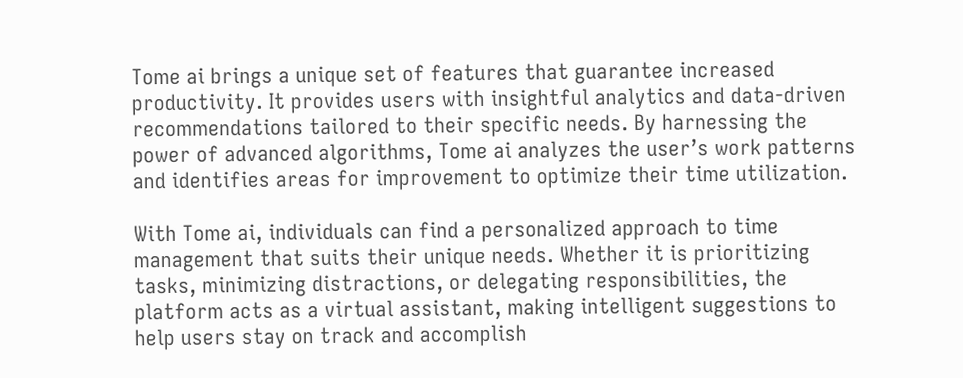Tome ai brings a unique set of features that guarantee increased productivity. It provides users with insightful analytics and data-driven recommendations tailored to their specific needs. By harnessing the power of advanced algorithms, Tome ai analyzes the user’s work patterns and identifies areas for improvement to optimize their time utilization.

With Tome ai, individuals can find a personalized approach to time management that suits their unique needs. Whether it is prioritizing tasks, minimizing distractions, or delegating responsibilities, the platform acts as a virtual assistant, making intelligent suggestions to help users stay on track and accomplish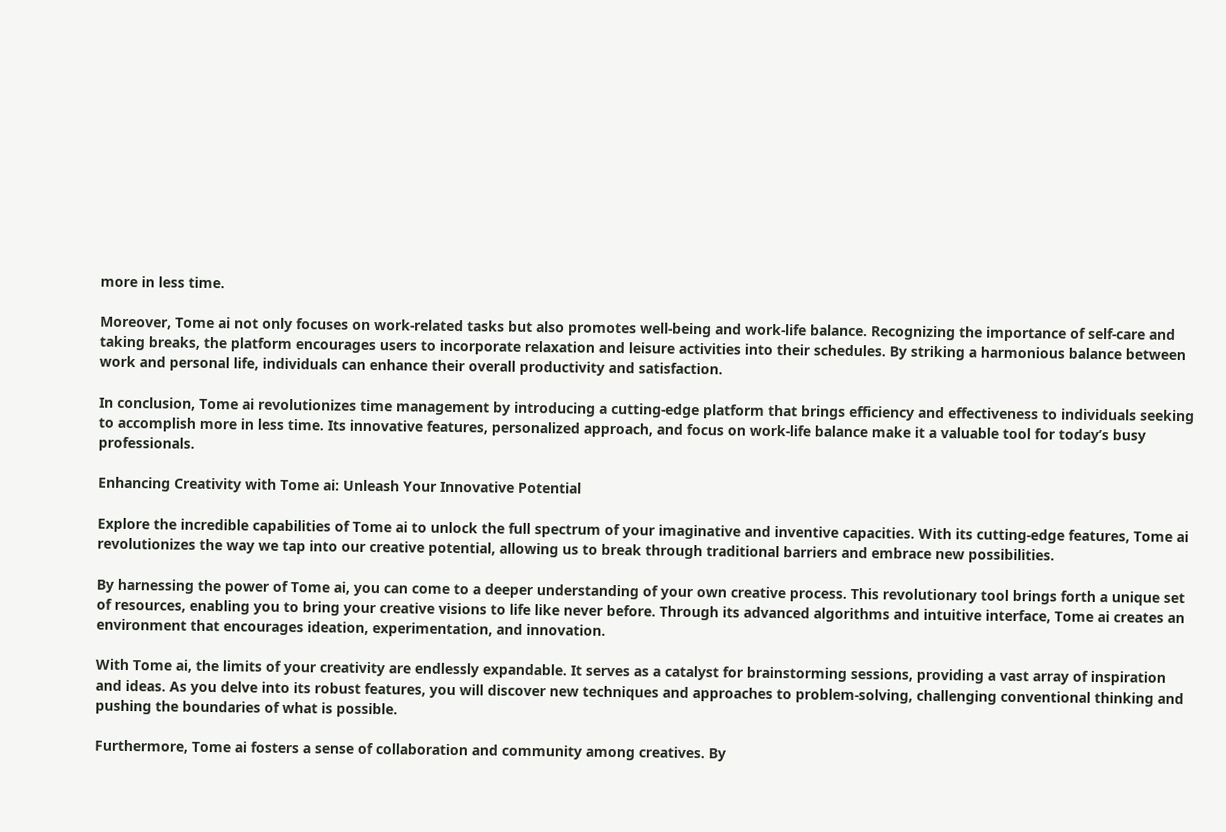more in less time.

Moreover, Tome ai not only focuses on work-related tasks but also promotes well-being and work-life balance. Recognizing the importance of self-care and taking breaks, the platform encourages users to incorporate relaxation and leisure activities into their schedules. By striking a harmonious balance between work and personal life, individuals can enhance their overall productivity and satisfaction.

In conclusion, Tome ai revolutionizes time management by introducing a cutting-edge platform that brings efficiency and effectiveness to individuals seeking to accomplish more in less time. Its innovative features, personalized approach, and focus on work-life balance make it a valuable tool for today’s busy professionals.

Enhancing Creativity with Tome ai: Unleash Your Innovative Potential

Explore the incredible capabilities of Tome ai to unlock the full spectrum of your imaginative and inventive capacities. With its cutting-edge features, Tome ai revolutionizes the way we tap into our creative potential, allowing us to break through traditional barriers and embrace new possibilities.

By harnessing the power of Tome ai, you can come to a deeper understanding of your own creative process. This revolutionary tool brings forth a unique set of resources, enabling you to bring your creative visions to life like never before. Through its advanced algorithms and intuitive interface, Tome ai creates an environment that encourages ideation, experimentation, and innovation.

With Tome ai, the limits of your creativity are endlessly expandable. It serves as a catalyst for brainstorming sessions, providing a vast array of inspiration and ideas. As you delve into its robust features, you will discover new techniques and approaches to problem-solving, challenging conventional thinking and pushing the boundaries of what is possible.

Furthermore, Tome ai fosters a sense of collaboration and community among creatives. By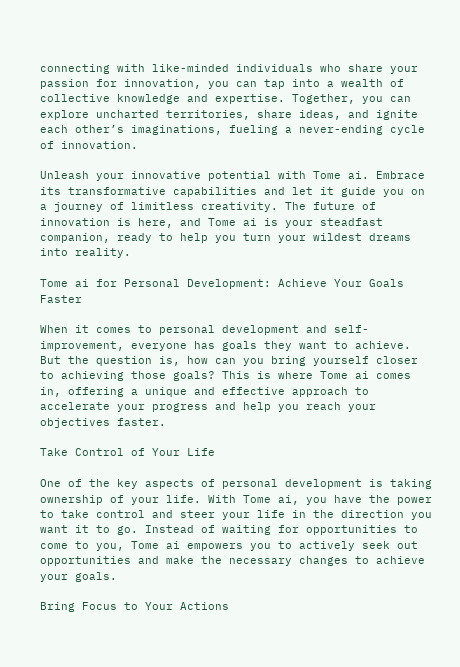connecting with like-minded individuals who share your passion for innovation, you can tap into a wealth of collective knowledge and expertise. Together, you can explore uncharted territories, share ideas, and ignite each other’s imaginations, fueling a never-ending cycle of innovation.

Unleash your innovative potential with Tome ai. Embrace its transformative capabilities and let it guide you on a journey of limitless creativity. The future of innovation is here, and Tome ai is your steadfast companion, ready to help you turn your wildest dreams into reality.

Tome ai for Personal Development: Achieve Your Goals Faster

When it comes to personal development and self-improvement, everyone has goals they want to achieve. But the question is, how can you bring yourself closer to achieving those goals? This is where Tome ai comes in, offering a unique and effective approach to accelerate your progress and help you reach your objectives faster.

Take Control of Your Life

One of the key aspects of personal development is taking ownership of your life. With Tome ai, you have the power to take control and steer your life in the direction you want it to go. Instead of waiting for opportunities to come to you, Tome ai empowers you to actively seek out opportunities and make the necessary changes to achieve your goals.

Bring Focus to Your Actions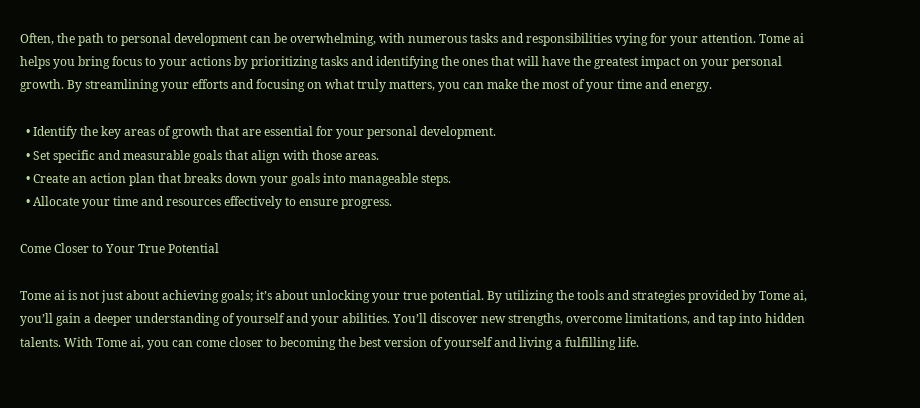Often, the path to personal development can be overwhelming, with numerous tasks and responsibilities vying for your attention. Tome ai helps you bring focus to your actions by prioritizing tasks and identifying the ones that will have the greatest impact on your personal growth. By streamlining your efforts and focusing on what truly matters, you can make the most of your time and energy.

  • Identify the key areas of growth that are essential for your personal development.
  • Set specific and measurable goals that align with those areas.
  • Create an action plan that breaks down your goals into manageable steps.
  • Allocate your time and resources effectively to ensure progress.

Come Closer to Your True Potential

Tome ai is not just about achieving goals; it’s about unlocking your true potential. By utilizing the tools and strategies provided by Tome ai, you’ll gain a deeper understanding of yourself and your abilities. You’ll discover new strengths, overcome limitations, and tap into hidden talents. With Tome ai, you can come closer to becoming the best version of yourself and living a fulfilling life.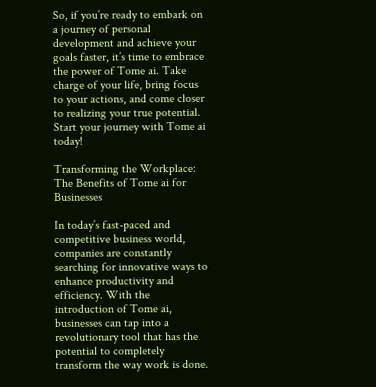So, if you’re ready to embark on a journey of personal development and achieve your goals faster, it’s time to embrace the power of Tome ai. Take charge of your life, bring focus to your actions, and come closer to realizing your true potential. Start your journey with Tome ai today!

Transforming the Workplace: The Benefits of Tome ai for Businesses

In today’s fast-paced and competitive business world, companies are constantly searching for innovative ways to enhance productivity and efficiency. With the introduction of Tome ai, businesses can tap into a revolutionary tool that has the potential to completely transform the way work is done.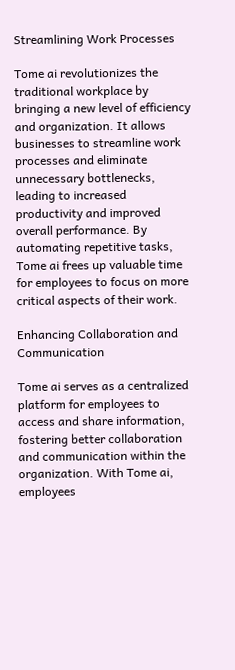Streamlining Work Processes

Tome ai revolutionizes the traditional workplace by bringing a new level of efficiency and organization. It allows businesses to streamline work processes and eliminate unnecessary bottlenecks, leading to increased productivity and improved overall performance. By automating repetitive tasks, Tome ai frees up valuable time for employees to focus on more critical aspects of their work.

Enhancing Collaboration and Communication

Tome ai serves as a centralized platform for employees to access and share information, fostering better collaboration and communication within the organization. With Tome ai, employees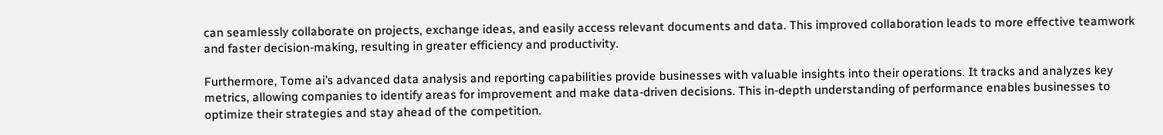can seamlessly collaborate on projects, exchange ideas, and easily access relevant documents and data. This improved collaboration leads to more effective teamwork and faster decision-making, resulting in greater efficiency and productivity.

Furthermore, Tome ai’s advanced data analysis and reporting capabilities provide businesses with valuable insights into their operations. It tracks and analyzes key metrics, allowing companies to identify areas for improvement and make data-driven decisions. This in-depth understanding of performance enables businesses to optimize their strategies and stay ahead of the competition.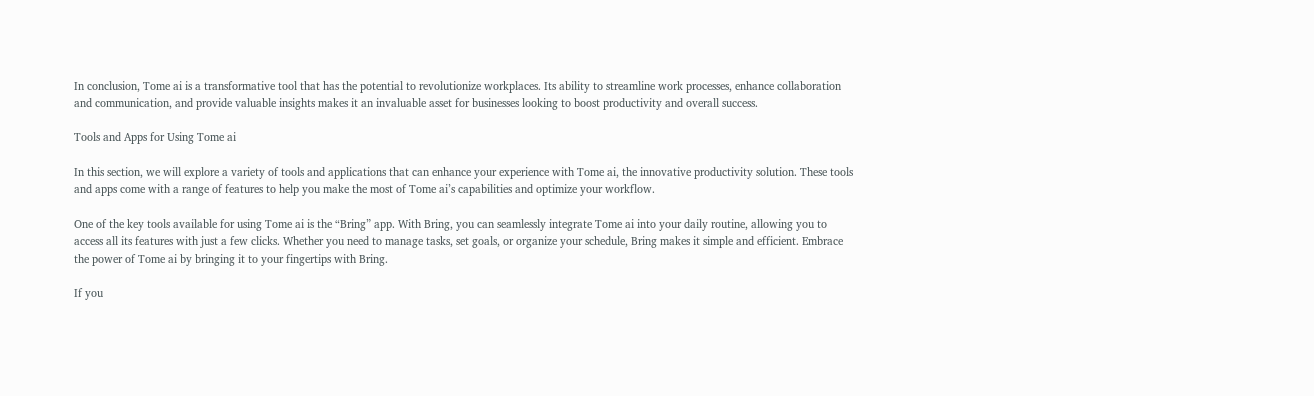In conclusion, Tome ai is a transformative tool that has the potential to revolutionize workplaces. Its ability to streamline work processes, enhance collaboration and communication, and provide valuable insights makes it an invaluable asset for businesses looking to boost productivity and overall success.

Tools and Apps for Using Tome ai

In this section, we will explore a variety of tools and applications that can enhance your experience with Tome ai, the innovative productivity solution. These tools and apps come with a range of features to help you make the most of Tome ai’s capabilities and optimize your workflow.

One of the key tools available for using Tome ai is the “Bring” app. With Bring, you can seamlessly integrate Tome ai into your daily routine, allowing you to access all its features with just a few clicks. Whether you need to manage tasks, set goals, or organize your schedule, Bring makes it simple and efficient. Embrace the power of Tome ai by bringing it to your fingertips with Bring.

If you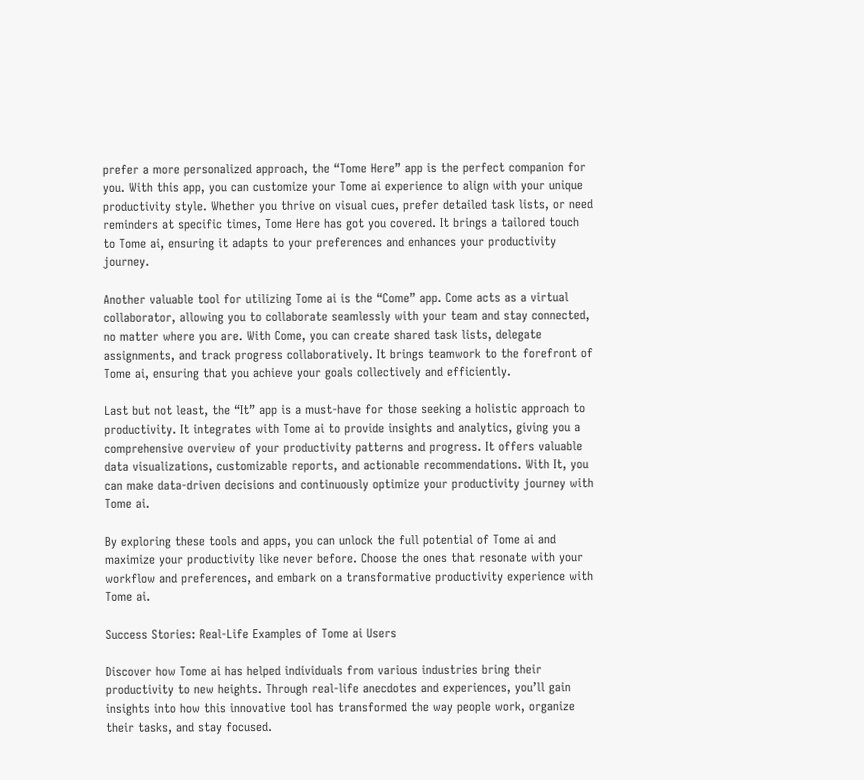prefer a more personalized approach, the “Tome Here” app is the perfect companion for you. With this app, you can customize your Tome ai experience to align with your unique productivity style. Whether you thrive on visual cues, prefer detailed task lists, or need reminders at specific times, Tome Here has got you covered. It brings a tailored touch to Tome ai, ensuring it adapts to your preferences and enhances your productivity journey.

Another valuable tool for utilizing Tome ai is the “Come” app. Come acts as a virtual collaborator, allowing you to collaborate seamlessly with your team and stay connected, no matter where you are. With Come, you can create shared task lists, delegate assignments, and track progress collaboratively. It brings teamwork to the forefront of Tome ai, ensuring that you achieve your goals collectively and efficiently.

Last but not least, the “It” app is a must-have for those seeking a holistic approach to productivity. It integrates with Tome ai to provide insights and analytics, giving you a comprehensive overview of your productivity patterns and progress. It offers valuable data visualizations, customizable reports, and actionable recommendations. With It, you can make data-driven decisions and continuously optimize your productivity journey with Tome ai.

By exploring these tools and apps, you can unlock the full potential of Tome ai and maximize your productivity like never before. Choose the ones that resonate with your workflow and preferences, and embark on a transformative productivity experience with Tome ai.

Success Stories: Real-Life Examples of Tome ai Users

Discover how Tome ai has helped individuals from various industries bring their productivity to new heights. Through real-life anecdotes and experiences, you’ll gain insights into how this innovative tool has transformed the way people work, organize their tasks, and stay focused.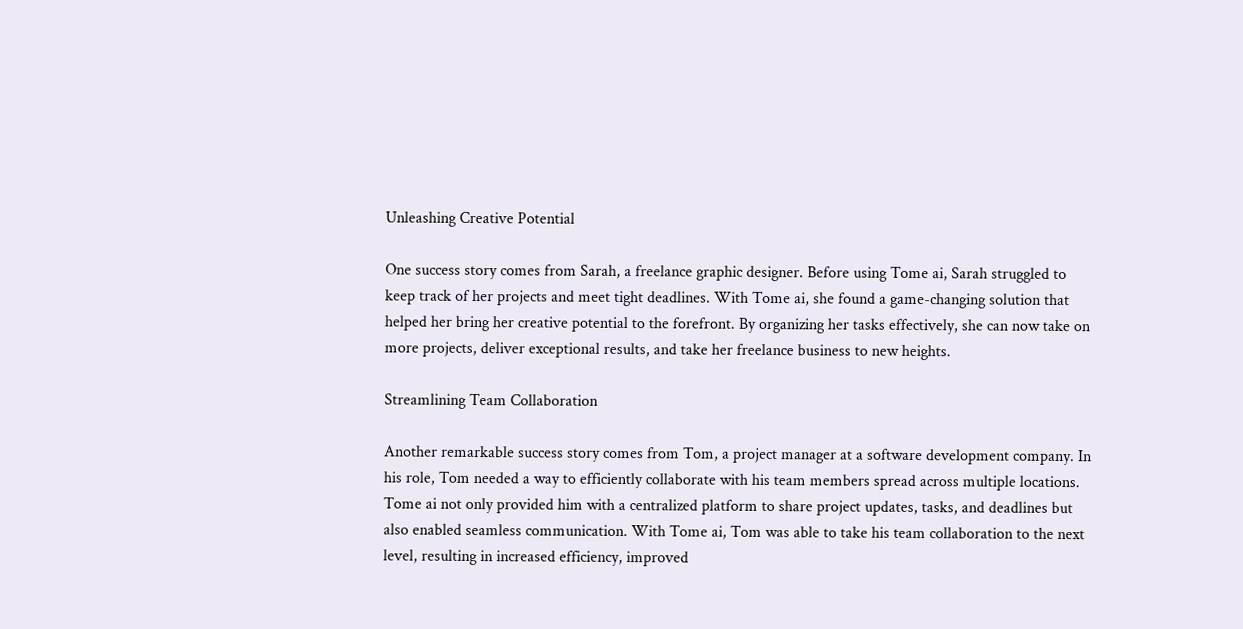Unleashing Creative Potential

One success story comes from Sarah, a freelance graphic designer. Before using Tome ai, Sarah struggled to keep track of her projects and meet tight deadlines. With Tome ai, she found a game-changing solution that helped her bring her creative potential to the forefront. By organizing her tasks effectively, she can now take on more projects, deliver exceptional results, and take her freelance business to new heights.

Streamlining Team Collaboration

Another remarkable success story comes from Tom, a project manager at a software development company. In his role, Tom needed a way to efficiently collaborate with his team members spread across multiple locations. Tome ai not only provided him with a centralized platform to share project updates, tasks, and deadlines but also enabled seamless communication. With Tome ai, Tom was able to take his team collaboration to the next level, resulting in increased efficiency, improved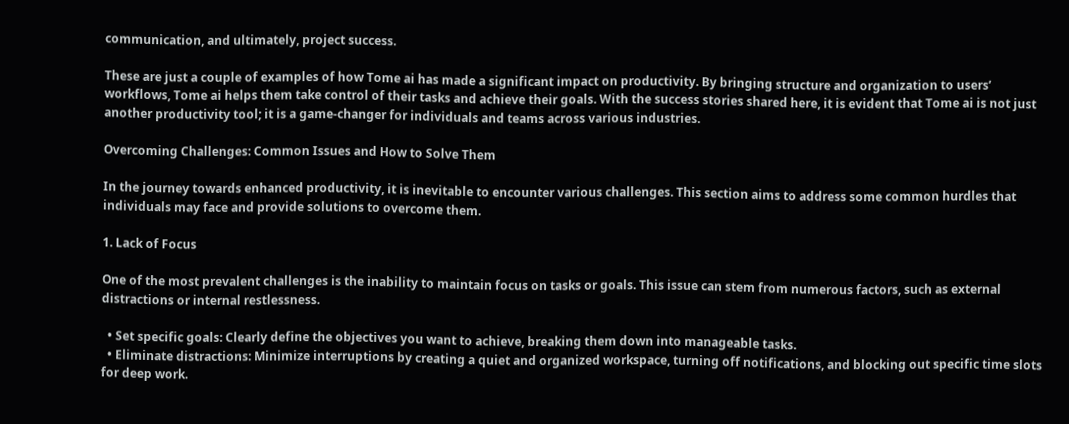communication, and ultimately, project success.

These are just a couple of examples of how Tome ai has made a significant impact on productivity. By bringing structure and organization to users’ workflows, Tome ai helps them take control of their tasks and achieve their goals. With the success stories shared here, it is evident that Tome ai is not just another productivity tool; it is a game-changer for individuals and teams across various industries.

Overcoming Challenges: Common Issues and How to Solve Them

In the journey towards enhanced productivity, it is inevitable to encounter various challenges. This section aims to address some common hurdles that individuals may face and provide solutions to overcome them.

1. Lack of Focus

One of the most prevalent challenges is the inability to maintain focus on tasks or goals. This issue can stem from numerous factors, such as external distractions or internal restlessness.

  • Set specific goals: Clearly define the objectives you want to achieve, breaking them down into manageable tasks.
  • Eliminate distractions: Minimize interruptions by creating a quiet and organized workspace, turning off notifications, and blocking out specific time slots for deep work.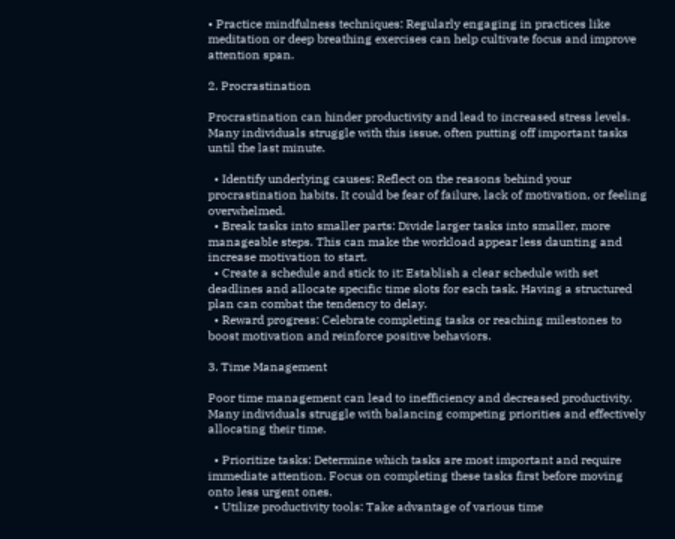• Practice mindfulness techniques: Regularly engaging in practices like meditation or deep breathing exercises can help cultivate focus and improve attention span.

2. Procrastination

Procrastination can hinder productivity and lead to increased stress levels. Many individuals struggle with this issue, often putting off important tasks until the last minute.

  • Identify underlying causes: Reflect on the reasons behind your procrastination habits. It could be fear of failure, lack of motivation, or feeling overwhelmed.
  • Break tasks into smaller parts: Divide larger tasks into smaller, more manageable steps. This can make the workload appear less daunting and increase motivation to start.
  • Create a schedule and stick to it: Establish a clear schedule with set deadlines and allocate specific time slots for each task. Having a structured plan can combat the tendency to delay.
  • Reward progress: Celebrate completing tasks or reaching milestones to boost motivation and reinforce positive behaviors.

3. Time Management

Poor time management can lead to inefficiency and decreased productivity. Many individuals struggle with balancing competing priorities and effectively allocating their time.

  • Prioritize tasks: Determine which tasks are most important and require immediate attention. Focus on completing these tasks first before moving onto less urgent ones.
  • Utilize productivity tools: Take advantage of various time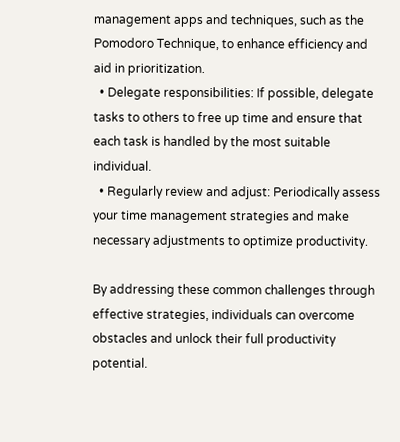management apps and techniques, such as the Pomodoro Technique, to enhance efficiency and aid in prioritization.
  • Delegate responsibilities: If possible, delegate tasks to others to free up time and ensure that each task is handled by the most suitable individual.
  • Regularly review and adjust: Periodically assess your time management strategies and make necessary adjustments to optimize productivity.

By addressing these common challenges through effective strategies, individuals can overcome obstacles and unlock their full productivity potential.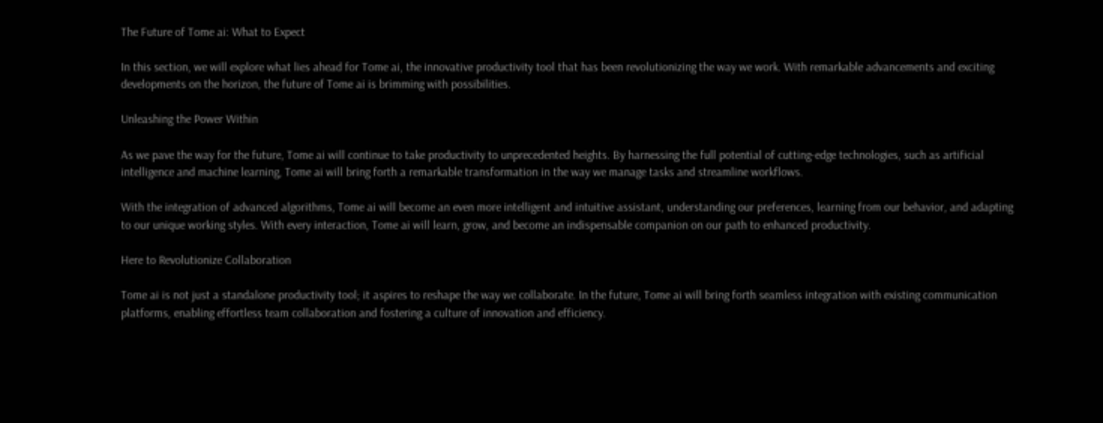The Future of Tome ai: What to Expect

In this section, we will explore what lies ahead for Tome ai, the innovative productivity tool that has been revolutionizing the way we work. With remarkable advancements and exciting developments on the horizon, the future of Tome ai is brimming with possibilities.

Unleashing the Power Within

As we pave the way for the future, Tome ai will continue to take productivity to unprecedented heights. By harnessing the full potential of cutting-edge technologies, such as artificial intelligence and machine learning, Tome ai will bring forth a remarkable transformation in the way we manage tasks and streamline workflows.

With the integration of advanced algorithms, Tome ai will become an even more intelligent and intuitive assistant, understanding our preferences, learning from our behavior, and adapting to our unique working styles. With every interaction, Tome ai will learn, grow, and become an indispensable companion on our path to enhanced productivity.

Here to Revolutionize Collaboration

Tome ai is not just a standalone productivity tool; it aspires to reshape the way we collaborate. In the future, Tome ai will bring forth seamless integration with existing communication platforms, enabling effortless team collaboration and fostering a culture of innovation and efficiency.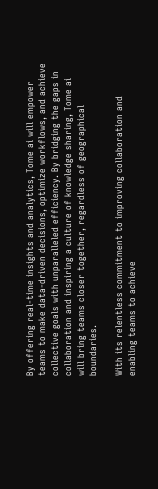By offering real-time insights and analytics, Tome ai will empower teams to make data-driven decisions, optimize workflows, and achieve collective goals with unparalleled efficiency. By bridging the gaps in collaboration and inspiring a culture of knowledge sharing, Tome ai will bring teams closer together, regardless of geographical boundaries.

With its relentless commitment to improving collaboration and enabling teams to achieve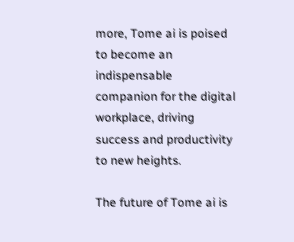more, Tome ai is poised to become an indispensable companion for the digital workplace, driving success and productivity to new heights.

The future of Tome ai is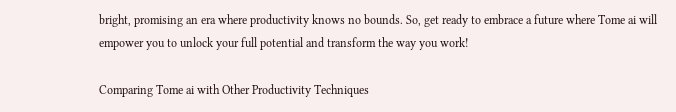bright, promising an era where productivity knows no bounds. So, get ready to embrace a future where Tome ai will empower you to unlock your full potential and transform the way you work!

Comparing Tome ai with Other Productivity Techniques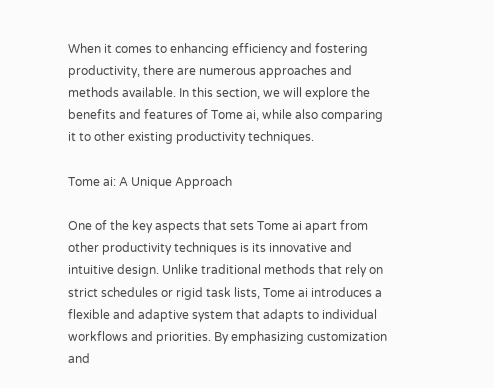When it comes to enhancing efficiency and fostering productivity, there are numerous approaches and methods available. In this section, we will explore the benefits and features of Tome ai, while also comparing it to other existing productivity techniques.

Tome ai: A Unique Approach

One of the key aspects that sets Tome ai apart from other productivity techniques is its innovative and intuitive design. Unlike traditional methods that rely on strict schedules or rigid task lists, Tome ai introduces a flexible and adaptive system that adapts to individual workflows and priorities. By emphasizing customization and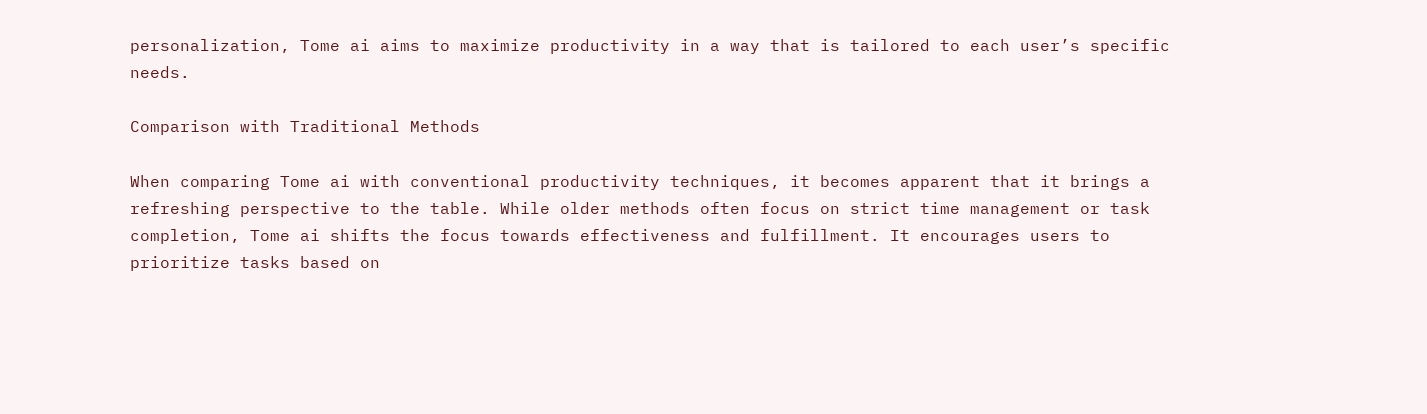personalization, Tome ai aims to maximize productivity in a way that is tailored to each user’s specific needs.

Comparison with Traditional Methods

When comparing Tome ai with conventional productivity techniques, it becomes apparent that it brings a refreshing perspective to the table. While older methods often focus on strict time management or task completion, Tome ai shifts the focus towards effectiveness and fulfillment. It encourages users to prioritize tasks based on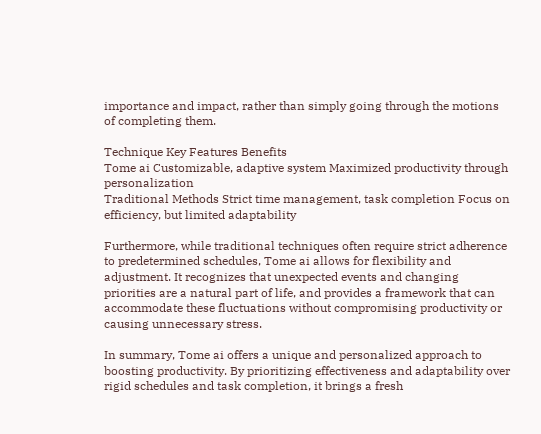importance and impact, rather than simply going through the motions of completing them.

Technique Key Features Benefits
Tome ai Customizable, adaptive system Maximized productivity through personalization
Traditional Methods Strict time management, task completion Focus on efficiency, but limited adaptability

Furthermore, while traditional techniques often require strict adherence to predetermined schedules, Tome ai allows for flexibility and adjustment. It recognizes that unexpected events and changing priorities are a natural part of life, and provides a framework that can accommodate these fluctuations without compromising productivity or causing unnecessary stress.

In summary, Tome ai offers a unique and personalized approach to boosting productivity. By prioritizing effectiveness and adaptability over rigid schedules and task completion, it brings a fresh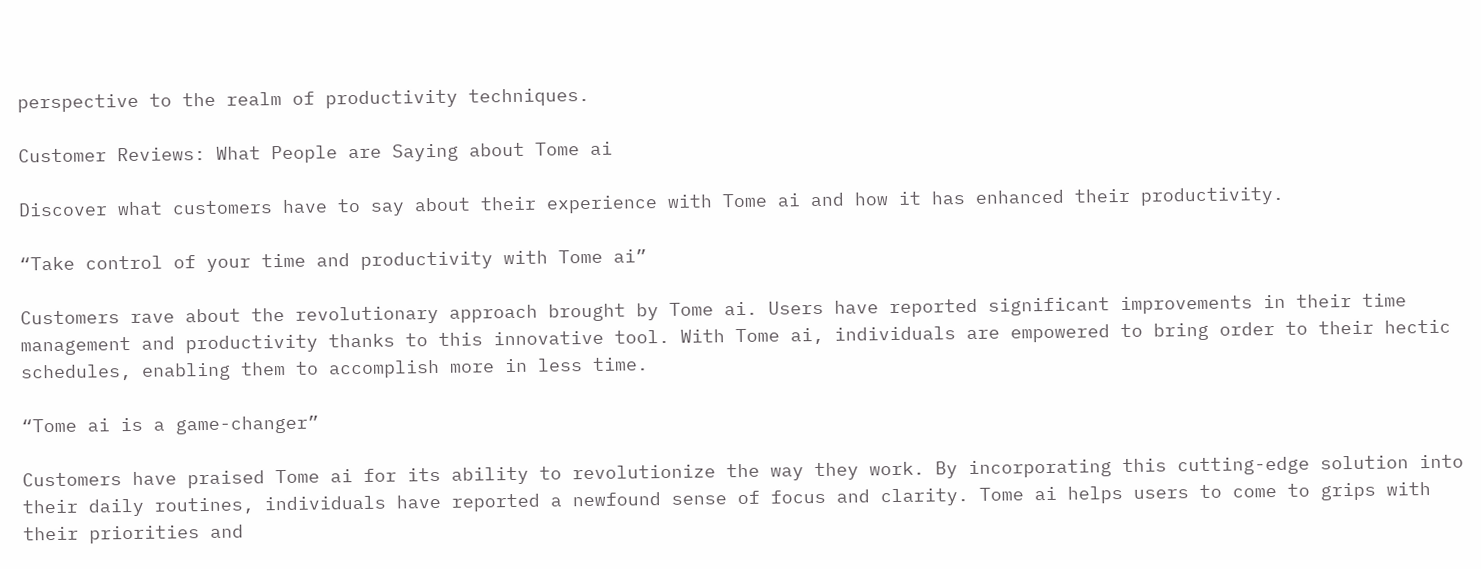perspective to the realm of productivity techniques.

Customer Reviews: What People are Saying about Tome ai

Discover what customers have to say about their experience with Tome ai and how it has enhanced their productivity.

“Take control of your time and productivity with Tome ai”

Customers rave about the revolutionary approach brought by Tome ai. Users have reported significant improvements in their time management and productivity thanks to this innovative tool. With Tome ai, individuals are empowered to bring order to their hectic schedules, enabling them to accomplish more in less time.

“Tome ai is a game-changer”

Customers have praised Tome ai for its ability to revolutionize the way they work. By incorporating this cutting-edge solution into their daily routines, individuals have reported a newfound sense of focus and clarity. Tome ai helps users to come to grips with their priorities and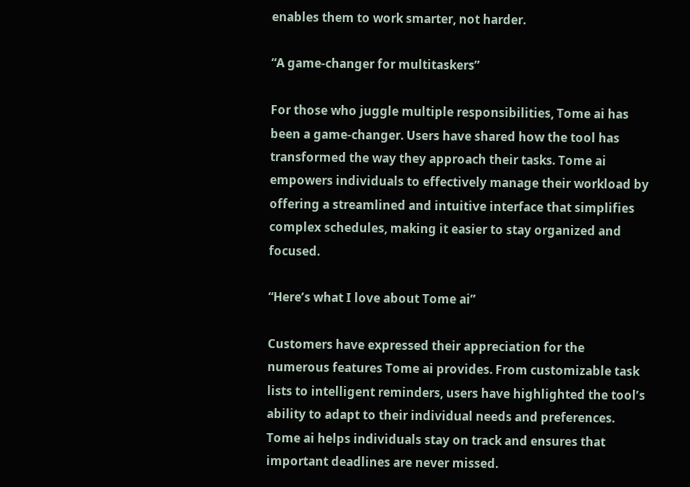enables them to work smarter, not harder.

“A game-changer for multitaskers”

For those who juggle multiple responsibilities, Tome ai has been a game-changer. Users have shared how the tool has transformed the way they approach their tasks. Tome ai empowers individuals to effectively manage their workload by offering a streamlined and intuitive interface that simplifies complex schedules, making it easier to stay organized and focused.

“Here’s what I love about Tome ai”

Customers have expressed their appreciation for the numerous features Tome ai provides. From customizable task lists to intelligent reminders, users have highlighted the tool’s ability to adapt to their individual needs and preferences. Tome ai helps individuals stay on track and ensures that important deadlines are never missed.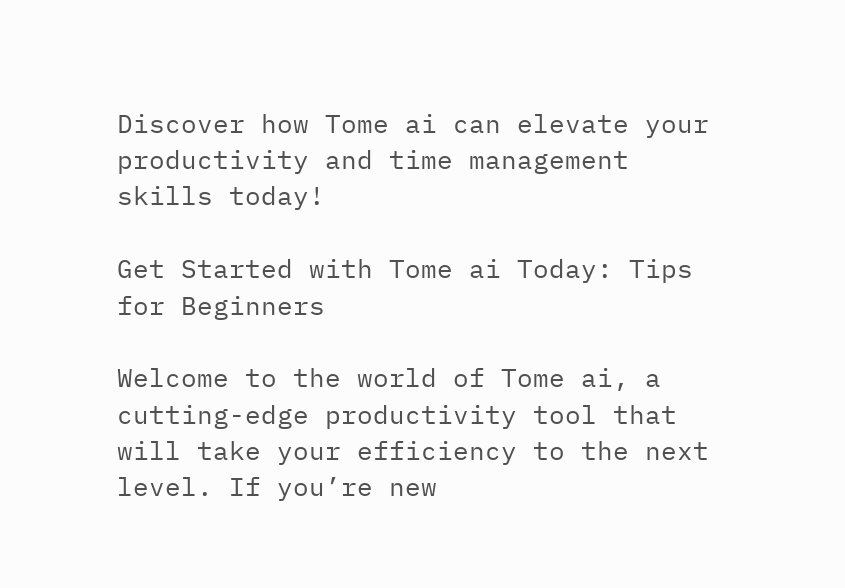Discover how Tome ai can elevate your productivity and time management skills today!

Get Started with Tome ai Today: Tips for Beginners

Welcome to the world of Tome ai, a cutting-edge productivity tool that will take your efficiency to the next level. If you’re new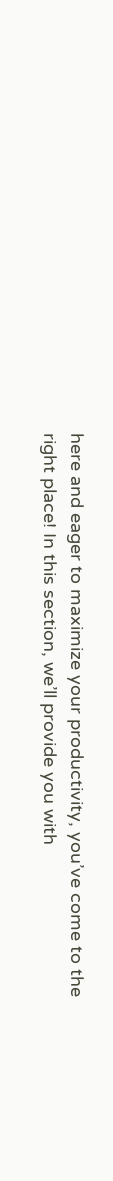here and eager to maximize your productivity, you’ve come to the right place! In this section, we’ll provide you with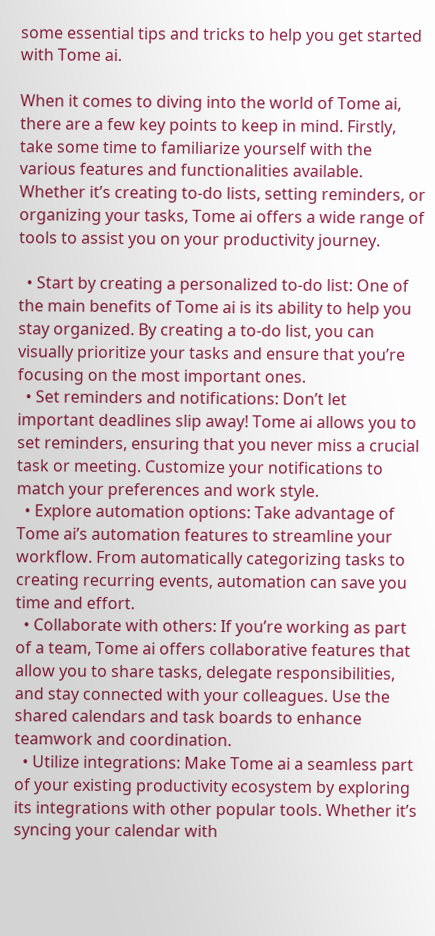some essential tips and tricks to help you get started with Tome ai.

When it comes to diving into the world of Tome ai, there are a few key points to keep in mind. Firstly, take some time to familiarize yourself with the various features and functionalities available. Whether it’s creating to-do lists, setting reminders, or organizing your tasks, Tome ai offers a wide range of tools to assist you on your productivity journey.

  • Start by creating a personalized to-do list: One of the main benefits of Tome ai is its ability to help you stay organized. By creating a to-do list, you can visually prioritize your tasks and ensure that you’re focusing on the most important ones.
  • Set reminders and notifications: Don’t let important deadlines slip away! Tome ai allows you to set reminders, ensuring that you never miss a crucial task or meeting. Customize your notifications to match your preferences and work style.
  • Explore automation options: Take advantage of Tome ai’s automation features to streamline your workflow. From automatically categorizing tasks to creating recurring events, automation can save you time and effort.
  • Collaborate with others: If you’re working as part of a team, Tome ai offers collaborative features that allow you to share tasks, delegate responsibilities, and stay connected with your colleagues. Use the shared calendars and task boards to enhance teamwork and coordination.
  • Utilize integrations: Make Tome ai a seamless part of your existing productivity ecosystem by exploring its integrations with other popular tools. Whether it’s syncing your calendar with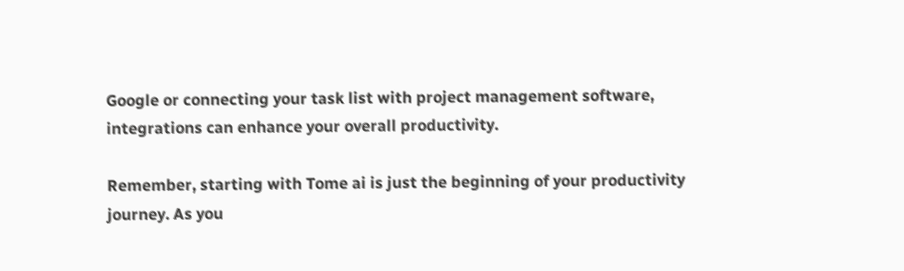Google or connecting your task list with project management software, integrations can enhance your overall productivity.

Remember, starting with Tome ai is just the beginning of your productivity journey. As you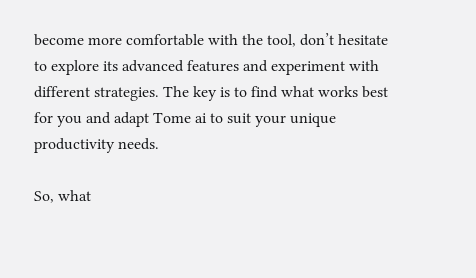become more comfortable with the tool, don’t hesitate to explore its advanced features and experiment with different strategies. The key is to find what works best for you and adapt Tome ai to suit your unique productivity needs.

So, what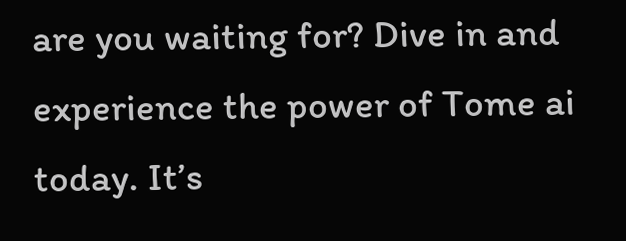are you waiting for? Dive in and experience the power of Tome ai today. It’s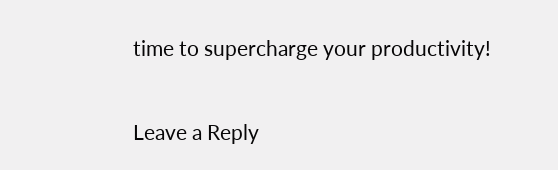time to supercharge your productivity!

Leave a Reply